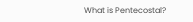What is Pentecostal?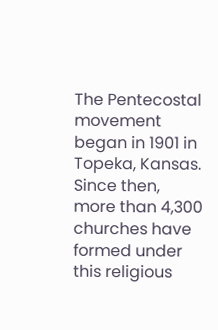The Pentecostal movement began in 1901 in Topeka, Kansas. Since then, more than 4,300 churches have formed under this religious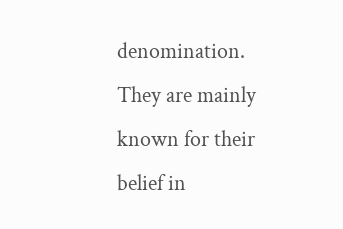denomination. They are mainly known for their belief in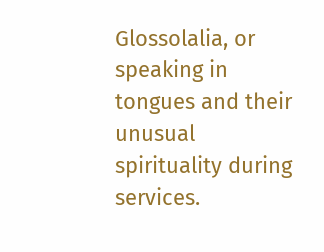Glossolalia, or speaking in tongues and their unusual spirituality during services.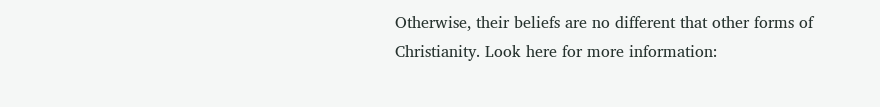Otherwise, their beliefs are no different that other forms of Christianity. Look here for more information: